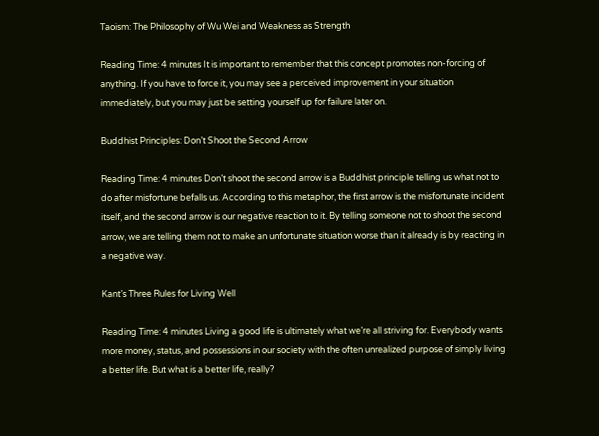Taoism: The Philosophy of Wu Wei and Weakness as Strength

Reading Time: 4 minutes It is important to remember that this concept promotes non-forcing of anything. If you have to force it, you may see a perceived improvement in your situation immediately, but you may just be setting yourself up for failure later on.

Buddhist Principles: Don’t Shoot the Second Arrow

Reading Time: 4 minutes Don’t shoot the second arrow is a Buddhist principle telling us what not to do after misfortune befalls us. According to this metaphor, the first arrow is the misfortunate incident itself, and the second arrow is our negative reaction to it. By telling someone not to shoot the second arrow, we are telling them not to make an unfortunate situation worse than it already is by reacting in a negative way.

Kant’s Three Rules for Living Well

Reading Time: 4 minutes Living a good life is ultimately what we’re all striving for. Everybody wants more money, status, and possessions in our society with the often unrealized purpose of simply living a better life. But what is a better life, really?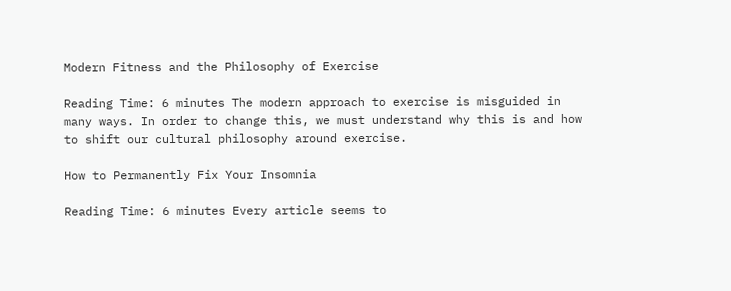Modern Fitness and the Philosophy of Exercise

Reading Time: 6 minutes The modern approach to exercise is misguided in many ways. In order to change this, we must understand why this is and how to shift our cultural philosophy around exercise.

How to Permanently Fix Your Insomnia

Reading Time: 6 minutes Every article seems to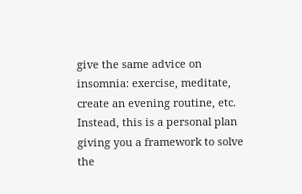give the same advice on insomnia: exercise, meditate, create an evening routine, etc. Instead, this is a personal plan giving you a framework to solve the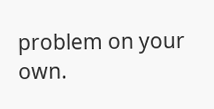problem on your own.